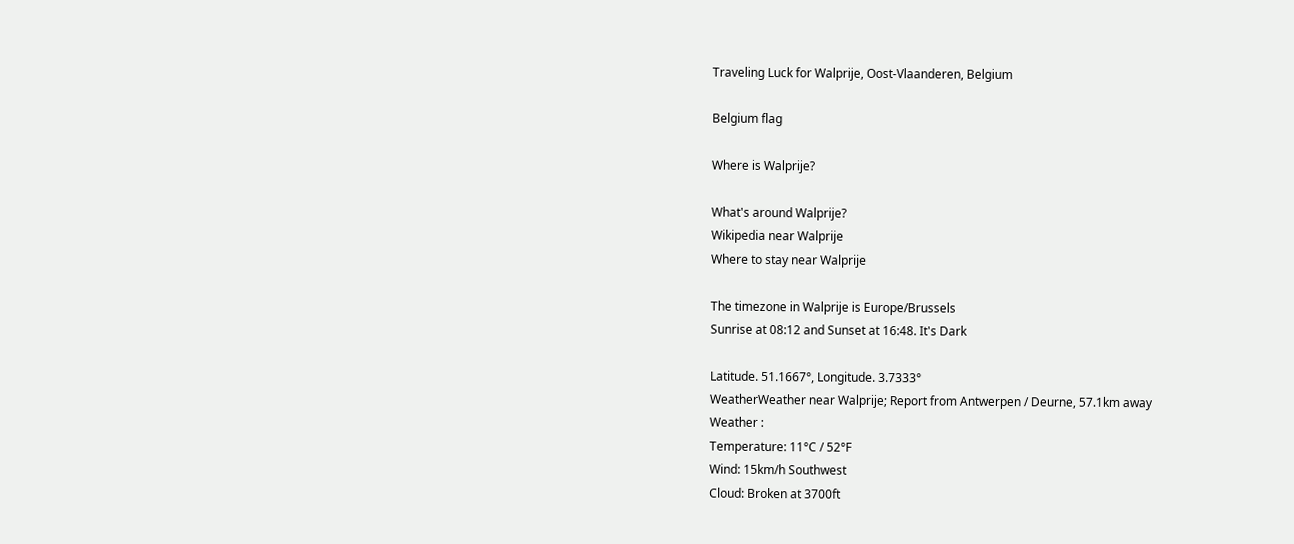Traveling Luck for Walprije, Oost-Vlaanderen, Belgium

Belgium flag

Where is Walprije?

What's around Walprije?
Wikipedia near Walprije
Where to stay near Walprije

The timezone in Walprije is Europe/Brussels
Sunrise at 08:12 and Sunset at 16:48. It's Dark

Latitude. 51.1667°, Longitude. 3.7333°
WeatherWeather near Walprije; Report from Antwerpen / Deurne, 57.1km away
Weather :
Temperature: 11°C / 52°F
Wind: 15km/h Southwest
Cloud: Broken at 3700ft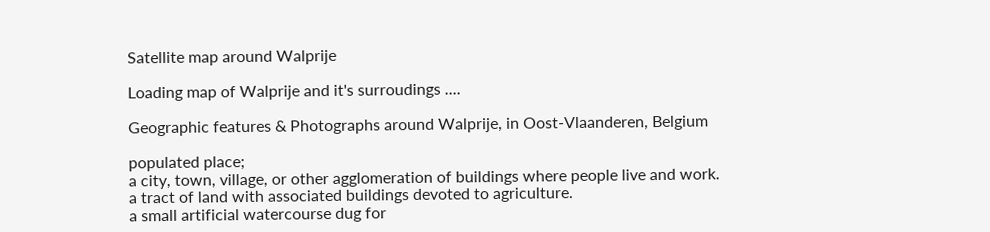Satellite map around Walprije

Loading map of Walprije and it's surroudings ....

Geographic features & Photographs around Walprije, in Oost-Vlaanderen, Belgium

populated place;
a city, town, village, or other agglomeration of buildings where people live and work.
a tract of land with associated buildings devoted to agriculture.
a small artificial watercourse dug for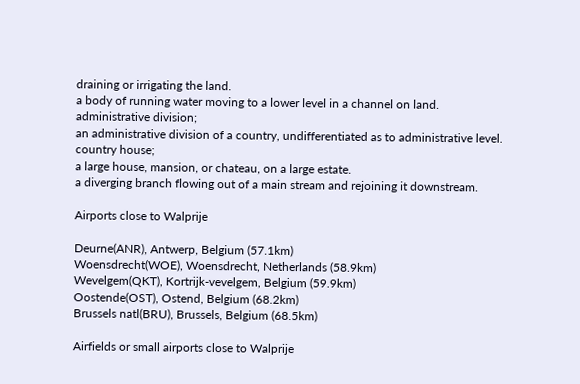draining or irrigating the land.
a body of running water moving to a lower level in a channel on land.
administrative division;
an administrative division of a country, undifferentiated as to administrative level.
country house;
a large house, mansion, or chateau, on a large estate.
a diverging branch flowing out of a main stream and rejoining it downstream.

Airports close to Walprije

Deurne(ANR), Antwerp, Belgium (57.1km)
Woensdrecht(WOE), Woensdrecht, Netherlands (58.9km)
Wevelgem(QKT), Kortrijk-vevelgem, Belgium (59.9km)
Oostende(OST), Ostend, Belgium (68.2km)
Brussels natl(BRU), Brussels, Belgium (68.5km)

Airfields or small airports close to Walprije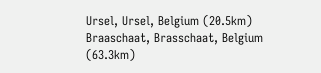Ursel, Ursel, Belgium (20.5km)
Braaschaat, Brasschaat, Belgium (63.3km)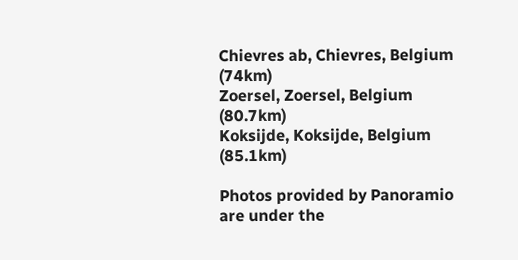Chievres ab, Chievres, Belgium (74km)
Zoersel, Zoersel, Belgium (80.7km)
Koksijde, Koksijde, Belgium (85.1km)

Photos provided by Panoramio are under the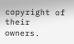copyright of their owners.